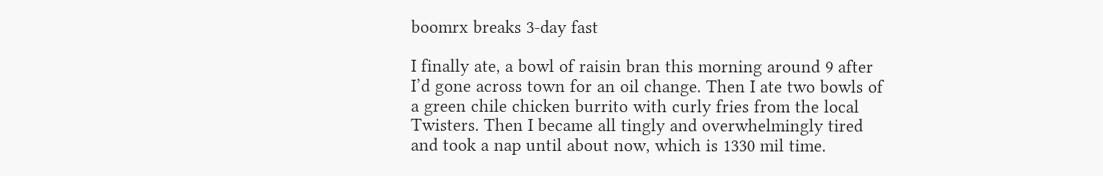boomrx breaks 3-day fast

I finally ate, a bowl of raisin bran this morning around 9 after I’d gone across town for an oil change. Then I ate two bowls of a green chile chicken burrito with curly fries from the local Twisters. Then I became all tingly and overwhelmingly tired and took a nap until about now, which is 1330 mil time.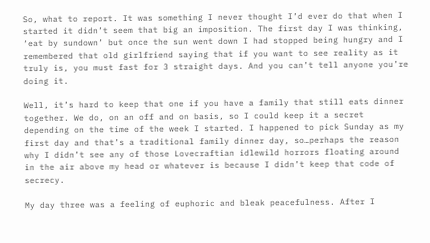So, what to report. It was something I never thought I’d ever do that when I started it didn’t seem that big an imposition. The first day I was thinking, ‘eat by sundown’ but once the sun went down I had stopped being hungry and I remembered that old girlfriend saying that if you want to see reality as it truly is, you must fast for 3 straight days. And you can’t tell anyone you’re doing it.

Well, it’s hard to keep that one if you have a family that still eats dinner together. We do, on an off and on basis, so I could keep it a secret depending on the time of the week I started. I happened to pick Sunday as my first day and that’s a traditional family dinner day, so…perhaps the reason why I didn’t see any of those Lovecraftian idlewild horrors floating around in the air above my head or whatever is because I didn’t keep that code of secrecy.

My day three was a feeling of euphoric and bleak peacefulness. After I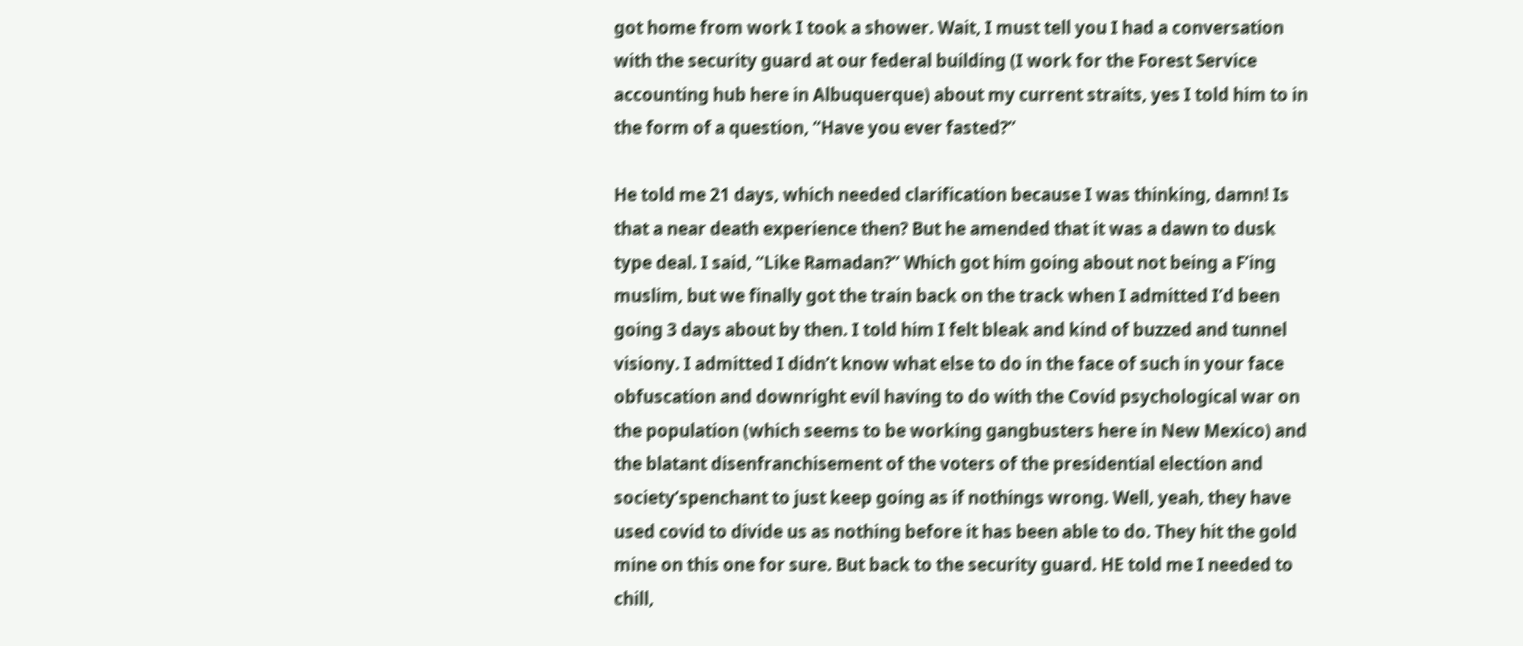got home from work I took a shower. Wait, I must tell you I had a conversation with the security guard at our federal building (I work for the Forest Service accounting hub here in Albuquerque) about my current straits, yes I told him to in the form of a question, “Have you ever fasted?”

He told me 21 days, which needed clarification because I was thinking, damn! Is that a near death experience then? But he amended that it was a dawn to dusk type deal. I said, “Like Ramadan?” Which got him going about not being a F’ing muslim, but we finally got the train back on the track when I admitted I’d been going 3 days about by then. I told him I felt bleak and kind of buzzed and tunnel visiony. I admitted I didn’t know what else to do in the face of such in your face obfuscation and downright evil having to do with the Covid psychological war on the population (which seems to be working gangbusters here in New Mexico) and the blatant disenfranchisement of the voters of the presidential election and society’spenchant to just keep going as if nothings wrong. Well, yeah, they have used covid to divide us as nothing before it has been able to do. They hit the gold mine on this one for sure. But back to the security guard. HE told me I needed to chill,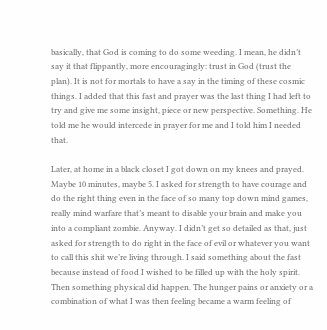basically, that God is coming to do some weeding. I mean, he didn’t say it that flippantly, more encouragingly: trust in God (trust the plan). It is not for mortals to have a say in the timing of these cosmic things. I added that this fast and prayer was the last thing I had left to try and give me some insight, piece or new perspective. Something. He told me he would intercede in prayer for me and I told him I needed that.

Later, at home in a black closet I got down on my knees and prayed. Maybe 10 minutes, maybe 5. I asked for strength to have courage and do the right thing even in the face of so many top down mind games, really mind warfare that’s meant to disable your brain and make you into a compliant zombie. Anyway. I didn’t get so detailed as that, just asked for strength to do right in the face of evil or whatever you want to call this shit we’re living through. I said something about the fast because instead of food I wished to be filled up with the holy spirit. Then something physical did happen. The hunger pains or anxiety or a combination of what I was then feeling became a warm feeling of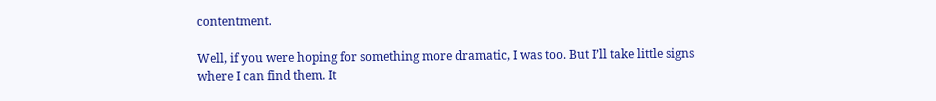contentment.

Well, if you were hoping for something more dramatic, I was too. But I’ll take little signs where I can find them. It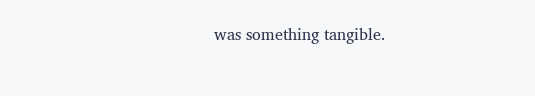was something tangible.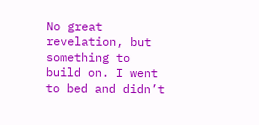No great revelation, but something to build on. I went to bed and didn’t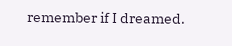remember if I dreamed.